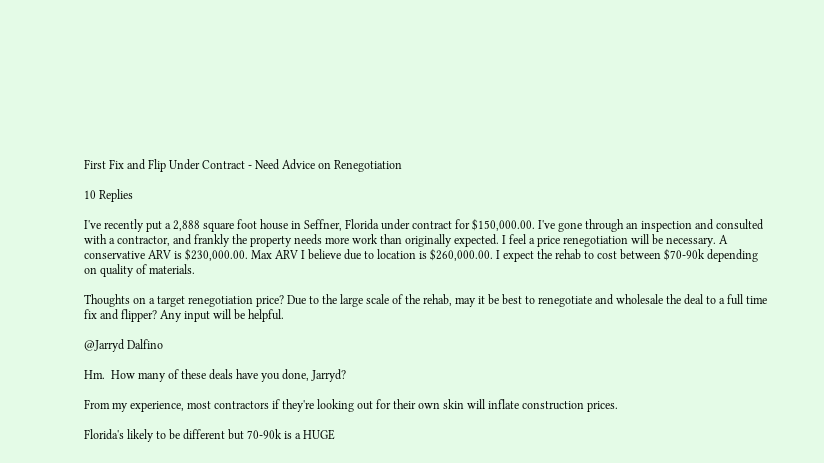First Fix and Flip Under Contract - Need Advice on Renegotiation

10 Replies

I've recently put a 2,888 square foot house in Seffner, Florida under contract for $150,000.00. I've gone through an inspection and consulted with a contractor, and frankly the property needs more work than originally expected. I feel a price renegotiation will be necessary. A conservative ARV is $230,000.00. Max ARV I believe due to location is $260,000.00. I expect the rehab to cost between $70-90k depending on quality of materials.

Thoughts on a target renegotiation price? Due to the large scale of the rehab, may it be best to renegotiate and wholesale the deal to a full time fix and flipper? Any input will be helpful.

@Jarryd Dalfino

Hm.  How many of these deals have you done, Jarryd?

From my experience, most contractors if they're looking out for their own skin will inflate construction prices.

Florida's likely to be different but 70-90k is a HUGE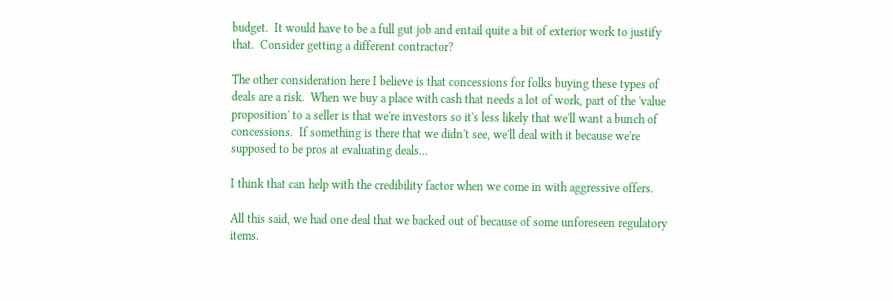budget.  It would have to be a full gut job and entail quite a bit of exterior work to justify that.  Consider getting a different contractor?

The other consideration here I believe is that concessions for folks buying these types of deals are a risk.  When we buy a place with cash that needs a lot of work, part of the 'value proposition' to a seller is that we're investors so it's less likely that we'll want a bunch of concessions.  If something is there that we didn't see, we'll deal with it because we're supposed to be pros at evaluating deals...

I think that can help with the credibility factor when we come in with aggressive offers.

All this said, we had one deal that we backed out of because of some unforeseen regulatory items.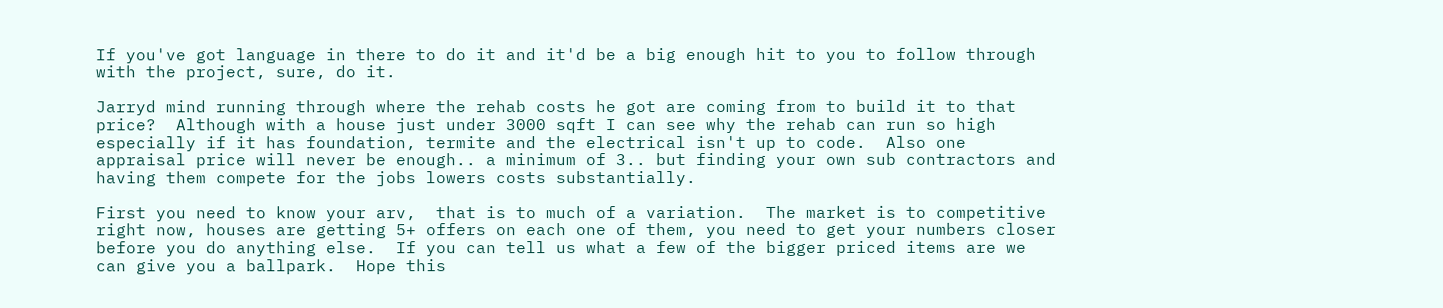If you've got language in there to do it and it'd be a big enough hit to you to follow through with the project, sure, do it.

Jarryd mind running through where the rehab costs he got are coming from to build it to that price?  Although with a house just under 3000 sqft I can see why the rehab can run so high especially if it has foundation, termite and the electrical isn't up to code.  Also one appraisal price will never be enough.. a minimum of 3.. but finding your own sub contractors and having them compete for the jobs lowers costs substantially.

First you need to know your arv,  that is to much of a variation.  The market is to competitive right now, houses are getting 5+ offers on each one of them, you need to get your numbers closer before you do anything else.  If you can tell us what a few of the bigger priced items are we can give you a ballpark.  Hope this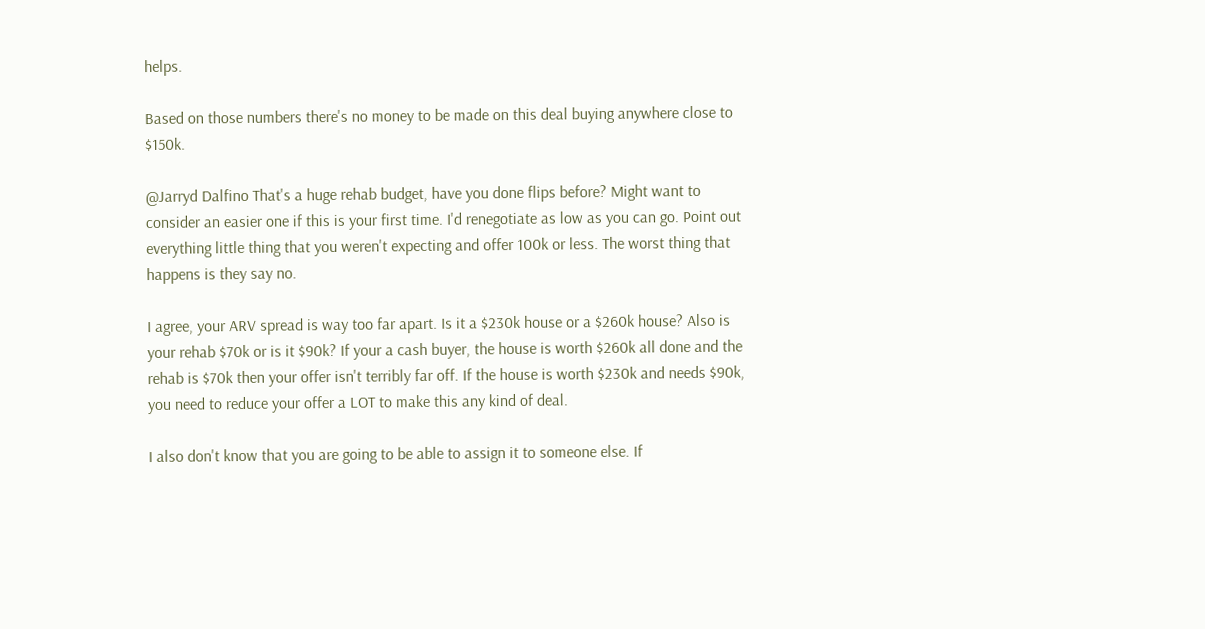helps.

Based on those numbers there's no money to be made on this deal buying anywhere close to $150k.

@Jarryd Dalfino That's a huge rehab budget, have you done flips before? Might want to consider an easier one if this is your first time. I'd renegotiate as low as you can go. Point out everything little thing that you weren't expecting and offer 100k or less. The worst thing that happens is they say no.

I agree, your ARV spread is way too far apart. Is it a $230k house or a $260k house? Also is your rehab $70k or is it $90k? If your a cash buyer, the house is worth $260k all done and the rehab is $70k then your offer isn't terribly far off. If the house is worth $230k and needs $90k, you need to reduce your offer a LOT to make this any kind of deal.

I also don't know that you are going to be able to assign it to someone else. If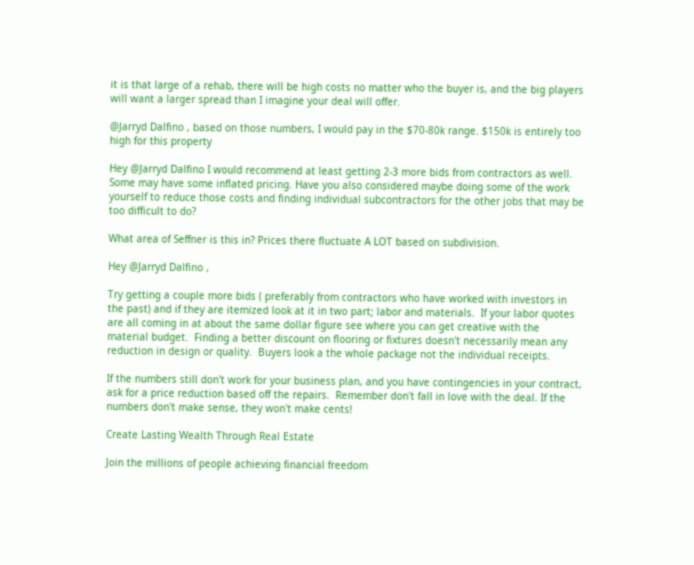it is that large of a rehab, there will be high costs no matter who the buyer is, and the big players will want a larger spread than I imagine your deal will offer.

@Jarryd Dalfino , based on those numbers, I would pay in the $70-80k range. $150k is entirely too high for this property

Hey @Jarryd Dalfino I would recommend at least getting 2-3 more bids from contractors as well. Some may have some inflated pricing. Have you also considered maybe doing some of the work yourself to reduce those costs and finding individual subcontractors for the other jobs that may be too difficult to do?

What area of Seffner is this in? Prices there fluctuate A LOT based on subdivision.

Hey @Jarryd Dalfino ,

Try getting a couple more bids ( preferably from contractors who have worked with investors in the past) and if they are itemized look at it in two part; labor and materials.  If your labor quotes are all coming in at about the same dollar figure see where you can get creative with the material budget.  Finding a better discount on flooring or fixtures doesn't necessarily mean any reduction in design or quality.  Buyers look a the whole package not the individual receipts.

If the numbers still don't work for your business plan, and you have contingencies in your contract, ask for a price reduction based off the repairs.  Remember don't fall in love with the deal. If the numbers don't make sense, they won't make cents!

Create Lasting Wealth Through Real Estate

Join the millions of people achieving financial freedom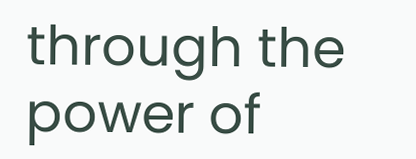through the power of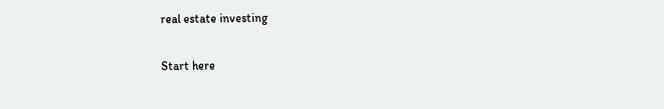real estate investing

Start here